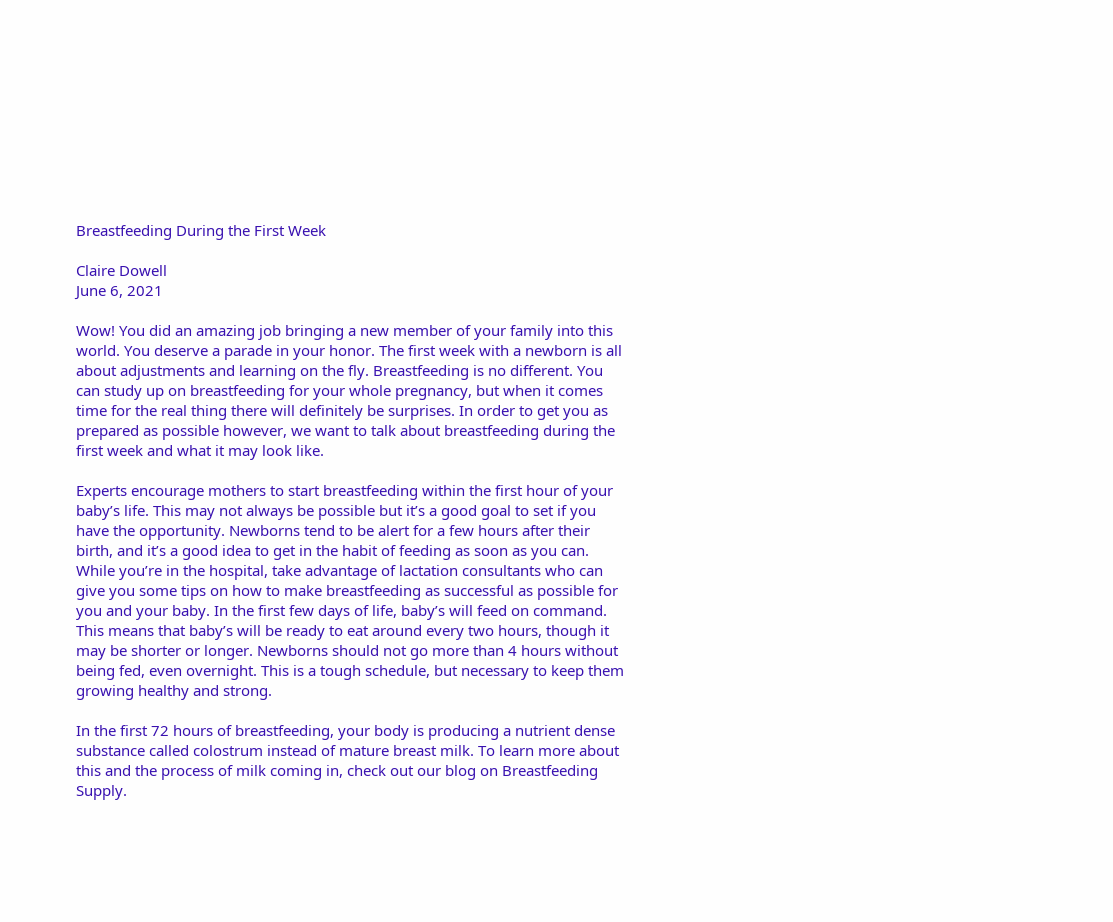Breastfeeding During the First Week

Claire Dowell
June 6, 2021

Wow! You did an amazing job bringing a new member of your family into this world. You deserve a parade in your honor. The first week with a newborn is all about adjustments and learning on the fly. Breastfeeding is no different. You can study up on breastfeeding for your whole pregnancy, but when it comes time for the real thing there will definitely be surprises. In order to get you as prepared as possible however, we want to talk about breastfeeding during the first week and what it may look like.

Experts encourage mothers to start breastfeeding within the first hour of your baby’s life. This may not always be possible but it’s a good goal to set if you have the opportunity. Newborns tend to be alert for a few hours after their birth, and it’s a good idea to get in the habit of feeding as soon as you can. While you’re in the hospital, take advantage of lactation consultants who can give you some tips on how to make breastfeeding as successful as possible for you and your baby. In the first few days of life, baby’s will feed on command. This means that baby’s will be ready to eat around every two hours, though it may be shorter or longer. Newborns should not go more than 4 hours without being fed, even overnight. This is a tough schedule, but necessary to keep them growing healthy and strong.

In the first 72 hours of breastfeeding, your body is producing a nutrient dense substance called colostrum instead of mature breast milk. To learn more about this and the process of milk coming in, check out our blog on Breastfeeding Supply.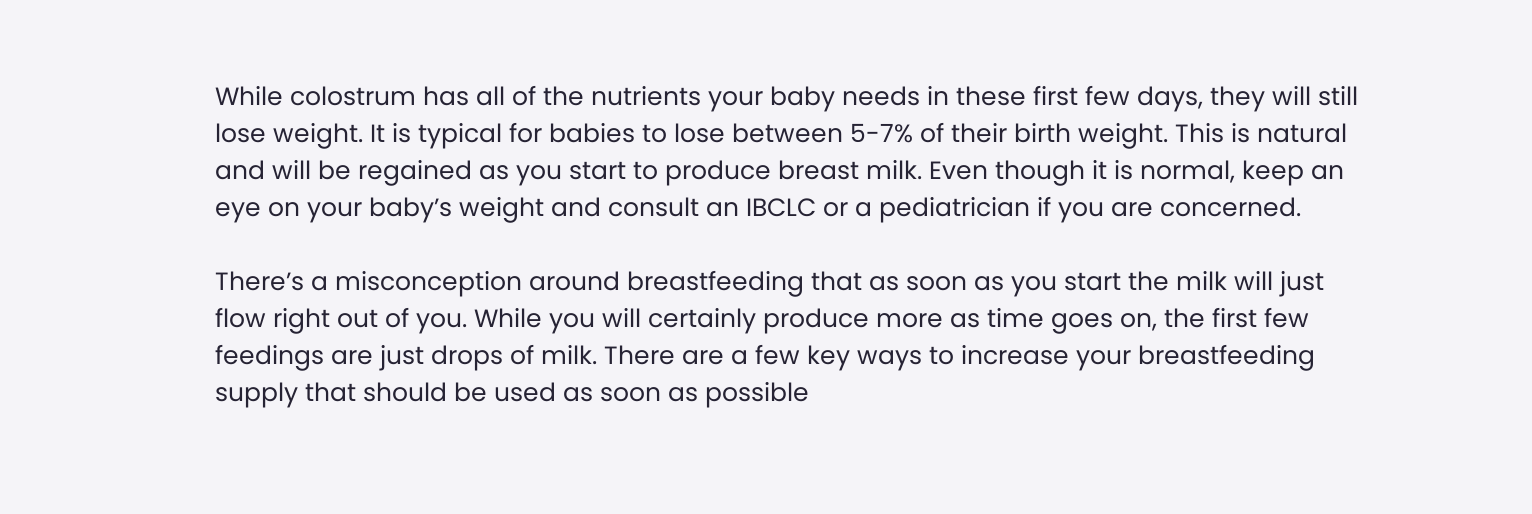While colostrum has all of the nutrients your baby needs in these first few days, they will still lose weight. It is typical for babies to lose between 5-7% of their birth weight. This is natural and will be regained as you start to produce breast milk. Even though it is normal, keep an eye on your baby’s weight and consult an IBCLC or a pediatrician if you are concerned.

There’s a misconception around breastfeeding that as soon as you start the milk will just flow right out of you. While you will certainly produce more as time goes on, the first few feedings are just drops of milk. There are a few key ways to increase your breastfeeding supply that should be used as soon as possible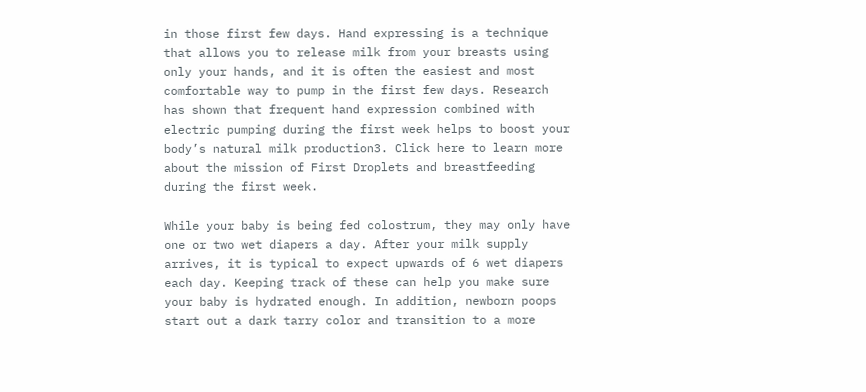in those first few days. Hand expressing is a technique that allows you to release milk from your breasts using only your hands, and it is often the easiest and most comfortable way to pump in the first few days. Research has shown that frequent hand expression combined with electric pumping during the first week helps to boost your body’s natural milk production3. Click here to learn more about the mission of First Droplets and breastfeeding during the first week.

While your baby is being fed colostrum, they may only have one or two wet diapers a day. After your milk supply arrives, it is typical to expect upwards of 6 wet diapers each day. Keeping track of these can help you make sure your baby is hydrated enough. In addition, newborn poops start out a dark tarry color and transition to a more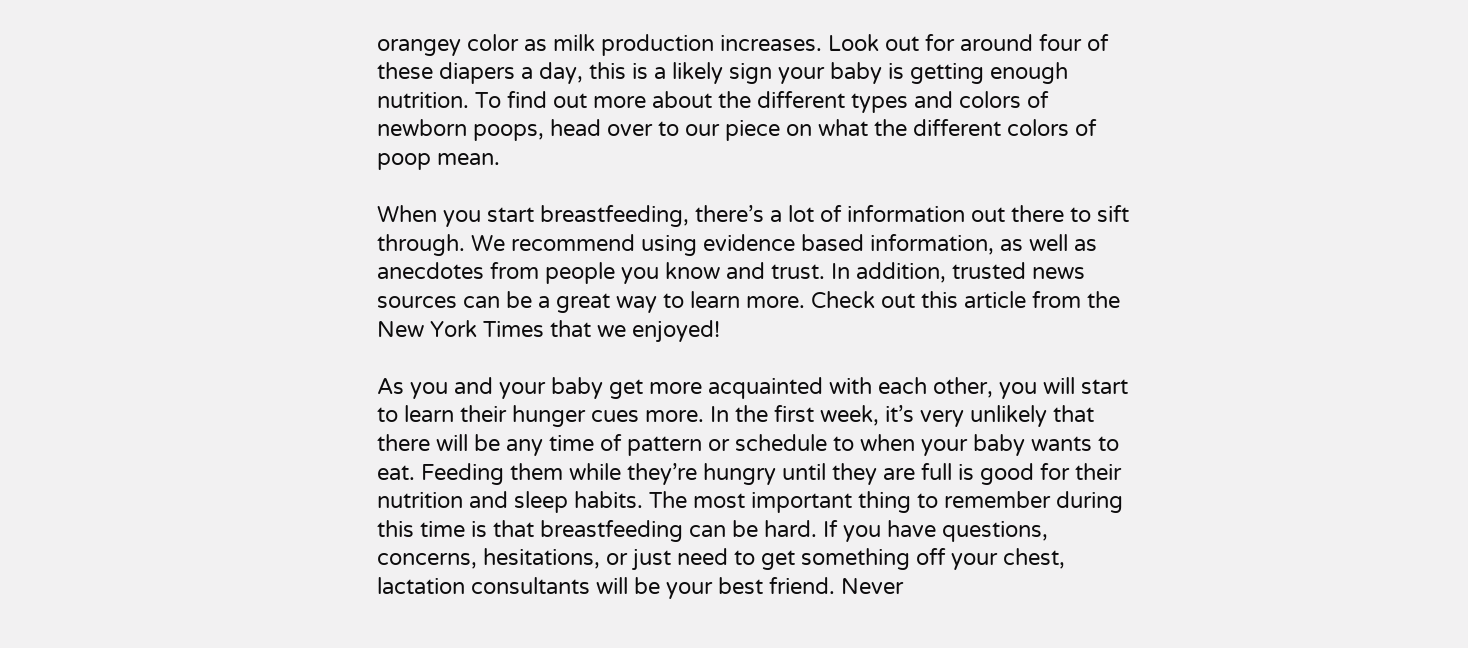orangey color as milk production increases. Look out for around four of these diapers a day, this is a likely sign your baby is getting enough nutrition. To find out more about the different types and colors of newborn poops, head over to our piece on what the different colors of poop mean.

When you start breastfeeding, there’s a lot of information out there to sift through. We recommend using evidence based information, as well as anecdotes from people you know and trust. In addition, trusted news sources can be a great way to learn more. Check out this article from the New York Times that we enjoyed!

As you and your baby get more acquainted with each other, you will start to learn their hunger cues more. In the first week, it’s very unlikely that there will be any time of pattern or schedule to when your baby wants to eat. Feeding them while they’re hungry until they are full is good for their nutrition and sleep habits. The most important thing to remember during this time is that breastfeeding can be hard. If you have questions, concerns, hesitations, or just need to get something off your chest, lactation consultants will be your best friend. Never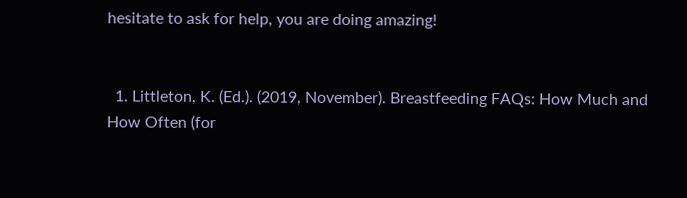hesitate to ask for help, you are doing amazing!


  1. Littleton, K. (Ed.). (2019, November). Breastfeeding FAQs: How Much and How Often (for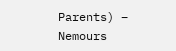Parents) – Nemours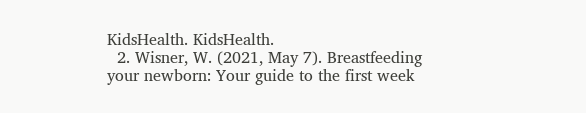KidsHealth. KidsHealth.
  2. Wisner, W. (2021, May 7). Breastfeeding your newborn: Your guide to the first week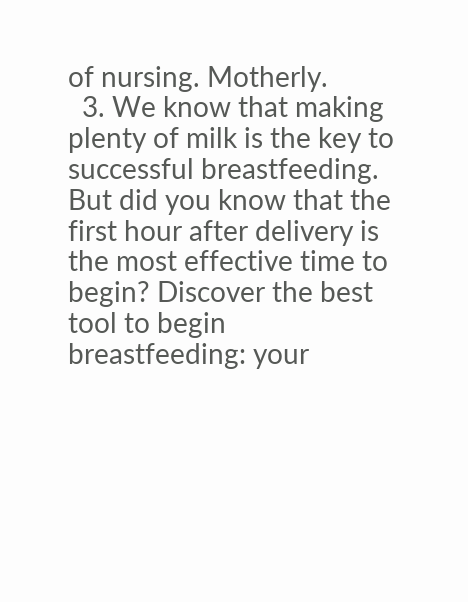of nursing. Motherly.
  3. We know that making plenty of milk is the key to successful breastfeeding. But did you know that the first hour after delivery is the most effective time to begin? Discover the best tool to begin breastfeeding: your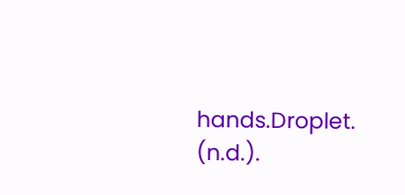hands.Droplet. (n.d.).